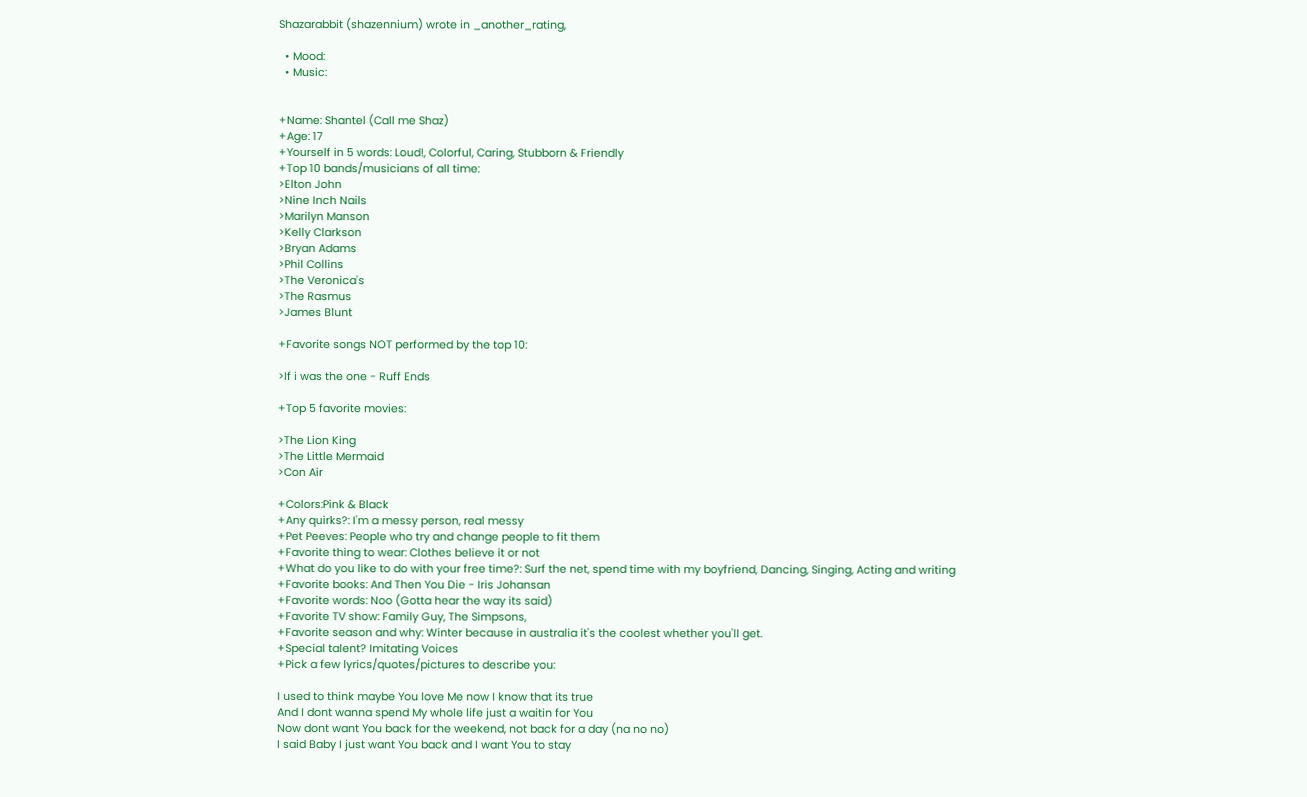Shazarabbit (shazennium) wrote in _another_rating,

  • Mood:
  • Music:


+Name: Shantel (Call me Shaz)
+Age: 17
+Yourself in 5 words: Loud!, Colorful, Caring, Stubborn & Friendly
+Top 10 bands/musicians of all time:
>Elton John
>Nine Inch Nails
>Marilyn Manson
>Kelly Clarkson
>Bryan Adams
>Phil Collins
>The Veronica's
>The Rasmus
>James Blunt

+Favorite songs NOT performed by the top 10:

>If i was the one - Ruff Ends

+Top 5 favorite movies:

>The Lion King
>The Little Mermaid
>Con Air

+Colors:Pink & Black
+Any quirks?: I'm a messy person, real messy
+Pet Peeves: People who try and change people to fit them
+Favorite thing to wear: Clothes believe it or not
+What do you like to do with your free time?: Surf the net, spend time with my boyfriend, Dancing, Singing, Acting and writing
+Favorite books: And Then You Die - Iris Johansan
+Favorite words: Noo (Gotta hear the way its said)
+Favorite TV show: Family Guy, The Simpsons,
+Favorite season and why: Winter because in australia it's the coolest whether you'll get.
+Special talent? Imitating Voices
+Pick a few lyrics/quotes/pictures to describe you:

I used to think maybe You love Me now I know that its true
And I dont wanna spend My whole life just a waitin for You
Now dont want You back for the weekend, not back for a day (na no no)
I said Baby I just want You back and I want You to stay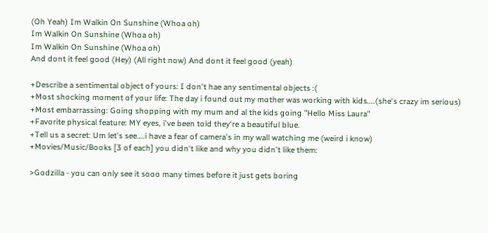(Oh Yeah) Im Walkin On Sunshine (Whoa oh)
Im Walkin On Sunshine (Whoa oh)
Im Walkin On Sunshine (Whoa oh)
And dont it feel good (Hey) (All right now) And dont it feel good (yeah)

+Describe a sentimental object of yours: I don't hae any sentimental objects :(
+Most shocking moment of your life: The day i found out my mother was working with kids....(she's crazy im serious)
+Most embarrassing: Going shopping with my mum and al the kids going "Hello Miss Laura"
+Favorite physical feature: MY eyes, i've been told they're a beautiful blue.
+Tell us a secret: Um let's see....i have a fear of camera's in my wall watching me (weird i know)
+Movies/Music/Books [3 of each] you didn't like and why you didn't like them:

>Godzilla - you can only see it sooo many times before it just gets boring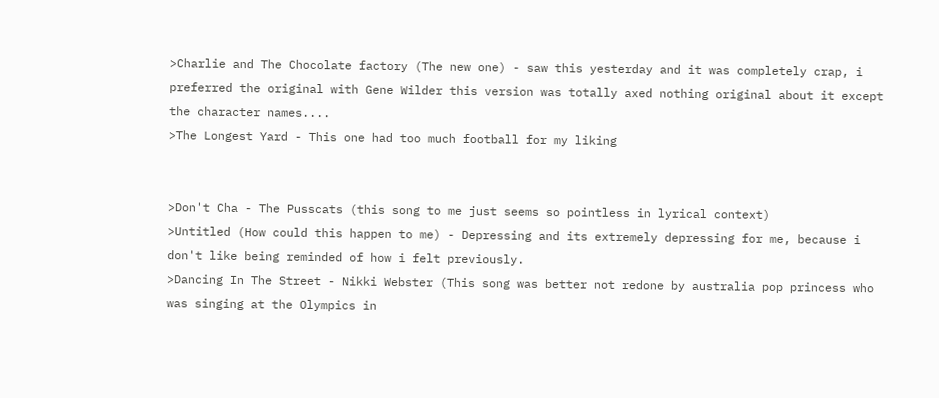>Charlie and The Chocolate factory (The new one) - saw this yesterday and it was completely crap, i preferred the original with Gene Wilder this version was totally axed nothing original about it except the character names....
>The Longest Yard - This one had too much football for my liking


>Don't Cha - The Pusscats (this song to me just seems so pointless in lyrical context)
>Untitled (How could this happen to me) - Depressing and its extremely depressing for me, because i don't like being reminded of how i felt previously.
>Dancing In The Street - Nikki Webster (This song was better not redone by australia pop princess who was singing at the Olympics in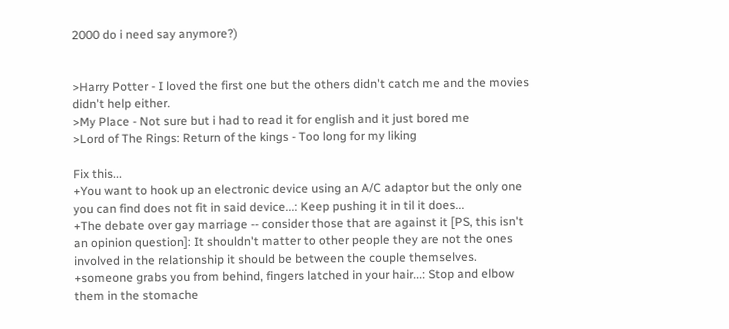2000 do i need say anymore?)


>Harry Potter - I loved the first one but the others didn't catch me and the movies didn't help either.
>My Place - Not sure but i had to read it for english and it just bored me
>Lord of The Rings: Return of the kings - Too long for my liking

Fix this...
+You want to hook up an electronic device using an A/C adaptor but the only one you can find does not fit in said device...: Keep pushing it in til it does...
+The debate over gay marriage -- consider those that are against it [PS, this isn't an opinion question]: It shouldn't matter to other people they are not the ones involved in the relationship it should be between the couple themselves.
+someone grabs you from behind, fingers latched in your hair...: Stop and elbow them in the stomache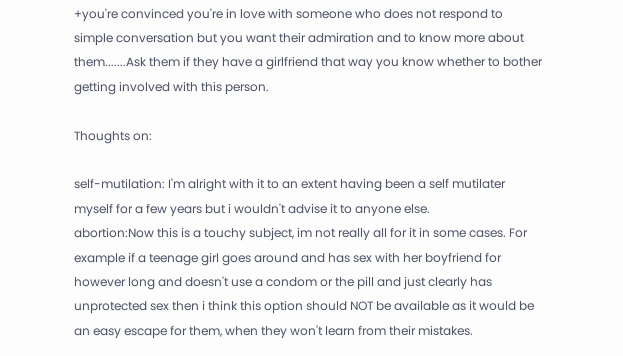+you're convinced you're in love with someone who does not respond to simple conversation but you want their admiration and to know more about them.......Ask them if they have a girlfriend that way you know whether to bother getting involved with this person.

Thoughts on:

self-mutilation: I'm alright with it to an extent having been a self mutilater myself for a few years but i wouldn't advise it to anyone else.
abortion:Now this is a touchy subject, im not really all for it in some cases. For example if a teenage girl goes around and has sex with her boyfriend for however long and doesn't use a condom or the pill and just clearly has unprotected sex then i think this option should NOT be available as it would be an easy escape for them, when they won't learn from their mistakes.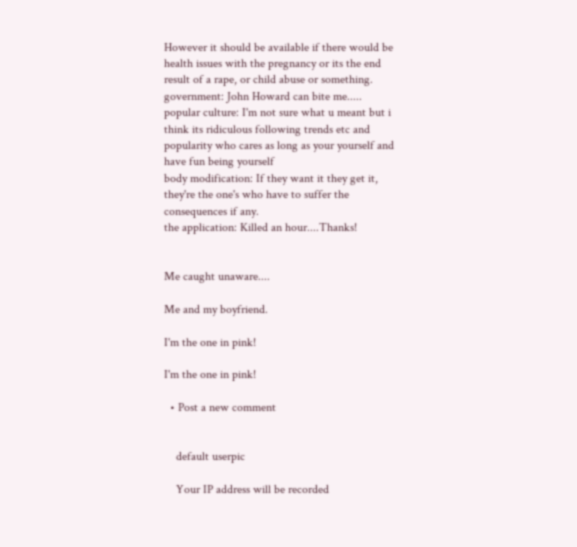However it should be available if there would be health issues with the pregnancy or its the end result of a rape, or child abuse or something.
government: John Howard can bite me.....
popular culture: I'm not sure what u meant but i think its ridiculous following trends etc and popularity who cares as long as your yourself and have fun being yourself
body modification: If they want it they get it, they're the one's who have to suffer the consequences if any.
the application: Killed an hour....Thanks!


Me caught unaware....

Me and my boyfriend.

I'm the one in pink!

I'm the one in pink!

  • Post a new comment


    default userpic

    Your IP address will be recorded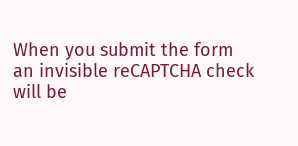When you submit the form an invisible reCAPTCHA check will be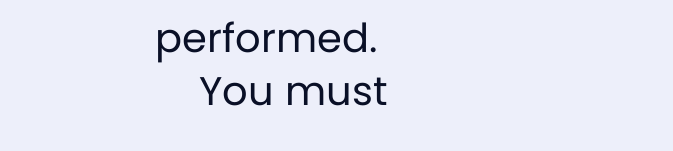performed.
    You must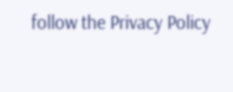follow the Privacy Policy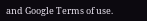and Google Terms of use.